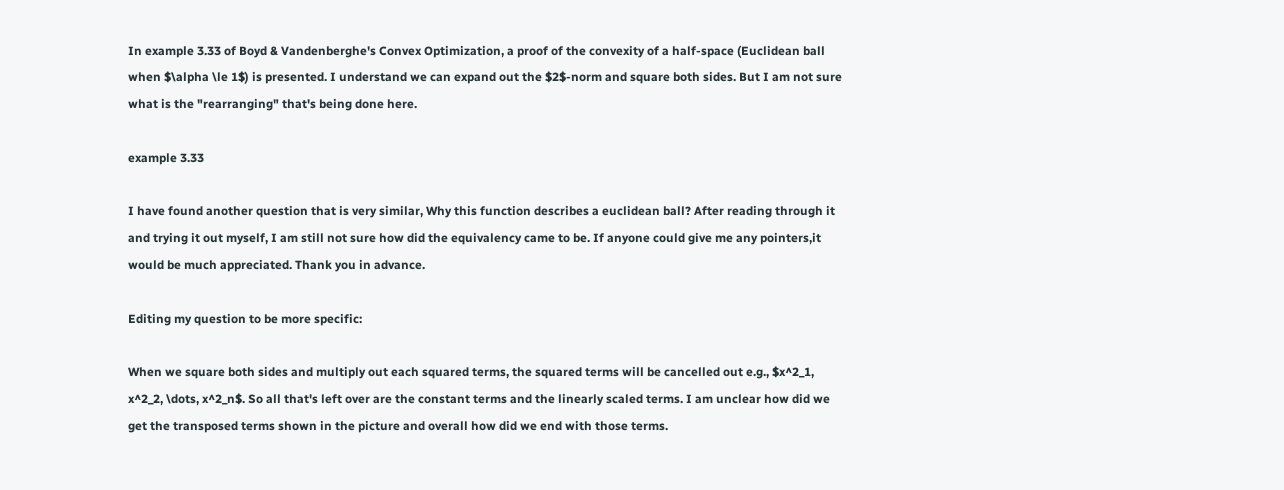In example 3.33 of Boyd & Vandenberghe's Convex Optimization, a proof of the convexity of a half-space (Euclidean ball when $\alpha \le 1$) is presented. I understand we can expand out the $2$-norm and square both sides. But I am not sure what is the "rearranging" that's being done here.

example 3.33

I have found another question that is very similar, Why this function describes a euclidean ball? After reading through it and trying it out myself, I am still not sure how did the equivalency came to be. If anyone could give me any pointers,it would be much appreciated. Thank you in advance.

Editing my question to be more specific:

When we square both sides and multiply out each squared terms, the squared terms will be cancelled out e.g., $x^2_1, x^2_2, \dots, x^2_n$. So all that's left over are the constant terms and the linearly scaled terms. I am unclear how did we get the transposed terms shown in the picture and overall how did we end with those terms.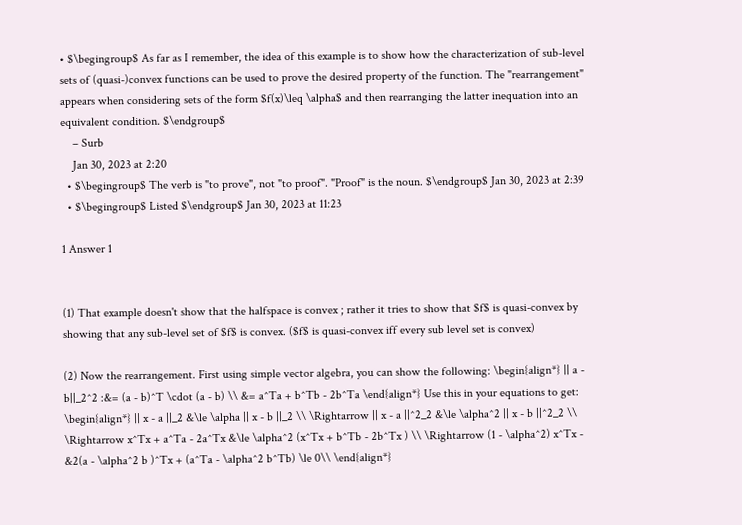• $\begingroup$ As far as I remember, the idea of this example is to show how the characterization of sub-level sets of (quasi-)convex functions can be used to prove the desired property of the function. The "rearrangement" appears when considering sets of the form $f(x)\leq \alpha$ and then rearranging the latter inequation into an equivalent condition. $\endgroup$
    – Surb
    Jan 30, 2023 at 2:20
  • $\begingroup$ The verb is "to prove", not "to proof". "Proof" is the noun. $\endgroup$ Jan 30, 2023 at 2:39
  • $\begingroup$ Listed $\endgroup$ Jan 30, 2023 at 11:23

1 Answer 1


(1) That example doesn't show that the halfspace is convex ; rather it tries to show that $f$ is quasi-convex by showing that any sub-level set of $f$ is convex. ($f$ is quasi-convex iff every sub level set is convex)

(2) Now the rearrangement. First using simple vector algebra, you can show the following: \begin{align*} || a - b||_2^2 :&= (a - b)^T \cdot (a - b) \\ &= a^Ta + b^Tb - 2b^Ta \end{align*} Use this in your equations to get: \begin{align*} || x - a ||_2 &\le \alpha || x - b ||_2 \\ \Rightarrow || x - a ||^2_2 &\le \alpha^2 || x - b ||^2_2 \\ \Rightarrow x^Tx + a^Ta - 2a^Tx &\le \alpha^2 (x^Tx + b^Tb - 2b^Tx ) \\ \Rightarrow (1 - \alpha^2) x^Tx - &2(a - \alpha^2 b )^Tx + (a^Ta - \alpha^2 b^Tb) \le 0\\ \end{align*}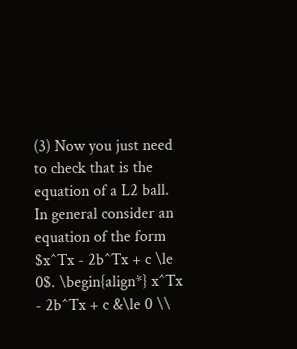(3) Now you just need to check that is the equation of a L2 ball. In general consider an equation of the form $x^Tx - 2b^Tx + c \le 0$. \begin{align*} x^Tx - 2b^Tx + c &\le 0 \\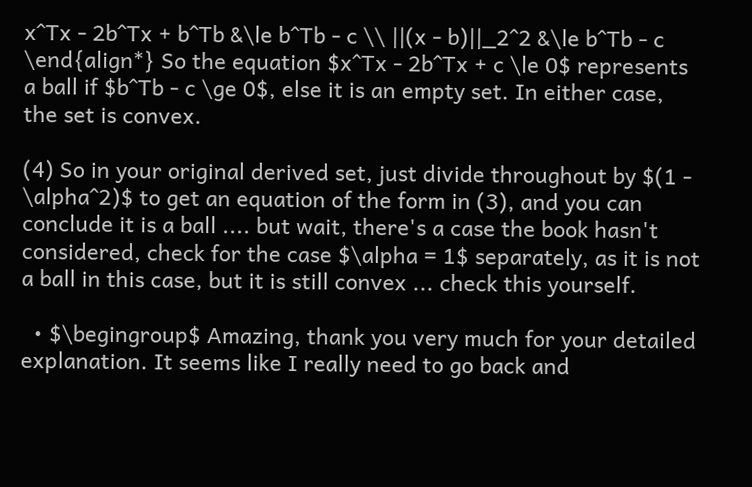x^Tx - 2b^Tx + b^Tb &\le b^Tb - c \\ ||(x - b)||_2^2 &\le b^Tb - c \end{align*} So the equation $x^Tx - 2b^Tx + c \le 0$ represents a ball if $b^Tb - c \ge 0$, else it is an empty set. In either case, the set is convex.

(4) So in your original derived set, just divide throughout by $(1 - \alpha^2)$ to get an equation of the form in (3), and you can conclude it is a ball .... but wait, there's a case the book hasn't considered, check for the case $\alpha = 1$ separately, as it is not a ball in this case, but it is still convex ... check this yourself.

  • $\begingroup$ Amazing, thank you very much for your detailed explanation. It seems like I really need to go back and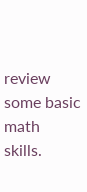review some basic math skills.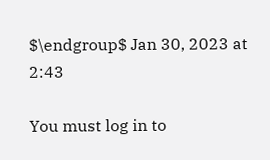$\endgroup$ Jan 30, 2023 at 2:43

You must log in to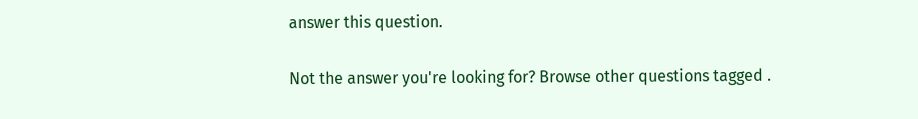answer this question.

Not the answer you're looking for? Browse other questions tagged .